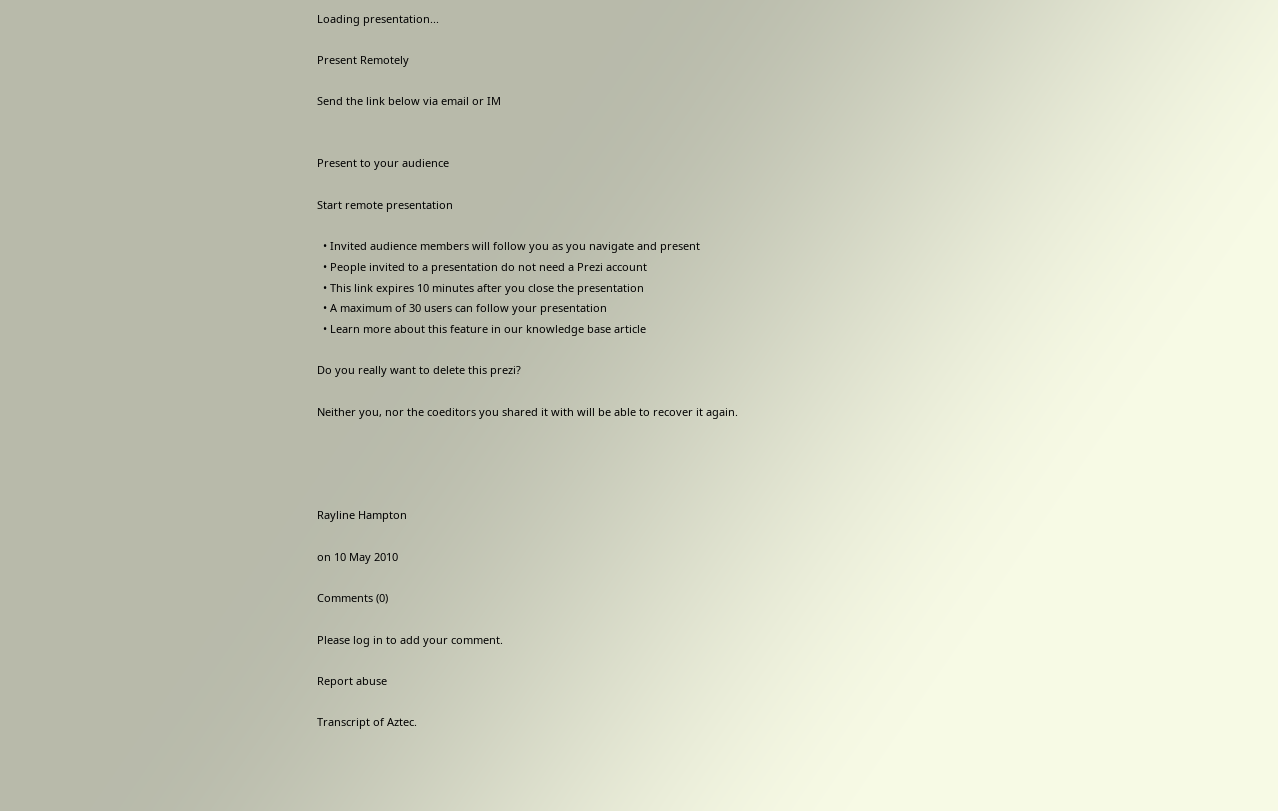Loading presentation...

Present Remotely

Send the link below via email or IM


Present to your audience

Start remote presentation

  • Invited audience members will follow you as you navigate and present
  • People invited to a presentation do not need a Prezi account
  • This link expires 10 minutes after you close the presentation
  • A maximum of 30 users can follow your presentation
  • Learn more about this feature in our knowledge base article

Do you really want to delete this prezi?

Neither you, nor the coeditors you shared it with will be able to recover it again.




Rayline Hampton

on 10 May 2010

Comments (0)

Please log in to add your comment.

Report abuse

Transcript of Aztec.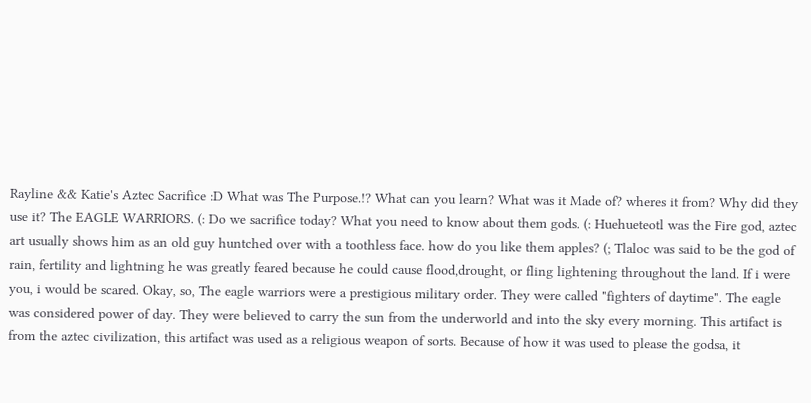Rayline && Katie's Aztec Sacrifice :D What was The Purpose.!? What can you learn? What was it Made of? wheres it from? Why did they use it? The EAGLE WARRIORS. (: Do we sacrifice today? What you need to know about them gods. (: Huehueteotl was the Fire god, aztec art usually shows him as an old guy huntched over with a toothless face. how do you like them apples? (; Tlaloc was said to be the god of rain, fertility and lightning he was greatly feared because he could cause flood,drought, or fling lightening throughout the land. If i were you, i would be scared. Okay, so, The eagle warriors were a prestigious military order. They were called "fighters of daytime". The eagle was considered power of day. They were believed to carry the sun from the underworld and into the sky every morning. This artifact is from the aztec civilization, this artifact was used as a religious weapon of sorts. Because of how it was used to please the godsa, it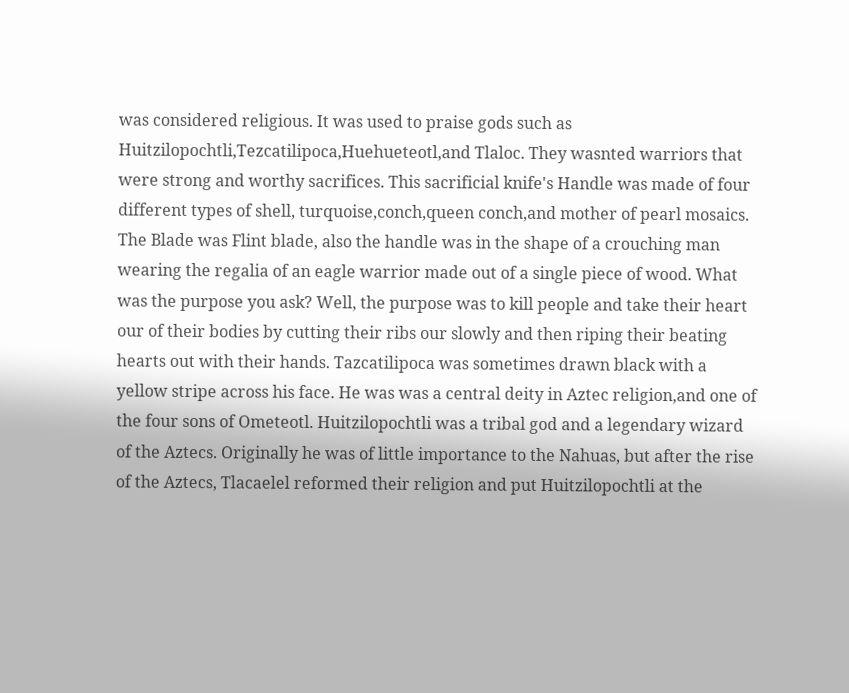was considered religious. It was used to praise gods such as Huitzilopochtli,Tezcatilipoca,Huehueteotl,and Tlaloc. They wasnted warriors that were strong and worthy sacrifices. This sacrificial knife's Handle was made of four different types of shell, turquoise,conch,queen conch,and mother of pearl mosaics. The Blade was Flint blade, also the handle was in the shape of a crouching man wearing the regalia of an eagle warrior made out of a single piece of wood. What was the purpose you ask? Well, the purpose was to kill people and take their heart our of their bodies by cutting their ribs our slowly and then riping their beating hearts out with their hands. Tazcatilipoca was sometimes drawn black with a yellow stripe across his face. He was was a central deity in Aztec religion,and one of the four sons of Ometeotl. Huitzilopochtli was a tribal god and a legendary wizard of the Aztecs. Originally he was of little importance to the Nahuas, but after the rise of the Aztecs, Tlacaelel reformed their religion and put Huitzilopochtli at the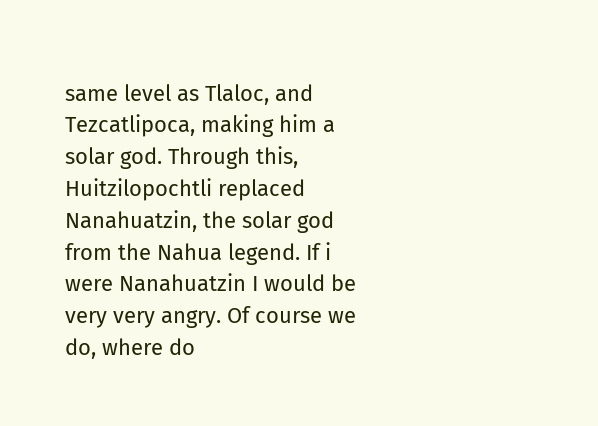same level as Tlaloc, and Tezcatlipoca, making him a solar god. Through this, Huitzilopochtli replaced Nanahuatzin, the solar god from the Nahua legend. If i were Nanahuatzin I would be very very angry. Of course we do, where do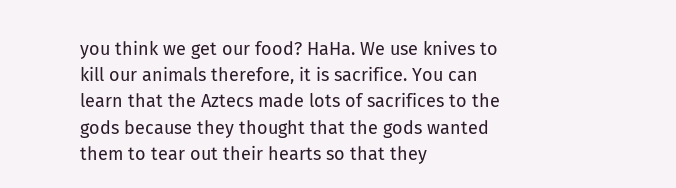you think we get our food? HaHa. We use knives to kill our animals therefore, it is sacrifice. You can learn that the Aztecs made lots of sacrifices to the gods because they thought that the gods wanted them to tear out their hearts so that they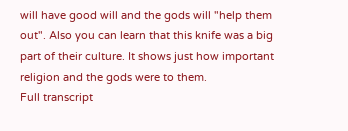will have good will and the gods will "help them out". Also you can learn that this knife was a big part of their culture. It shows just how important religion and the gods were to them.
Full transcript